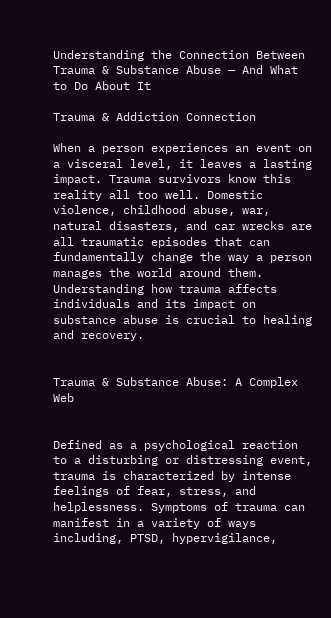Understanding the Connection Between Trauma & Substance Abuse — And What to Do About It

Trauma & Addiction Connection

When a person experiences an event on a visceral level, it leaves a lasting impact. Trauma survivors know this reality all too well. Domestic violence, childhood abuse, war, natural disasters, and car wrecks are all traumatic episodes that can fundamentally change the way a person manages the world around them. Understanding how trauma affects individuals and its impact on substance abuse is crucial to healing and recovery.


Trauma & Substance Abuse: A Complex Web


Defined as a psychological reaction to a disturbing or distressing event, trauma is characterized by intense feelings of fear, stress, and helplessness. Symptoms of trauma can manifest in a variety of ways including, PTSD, hypervigilance,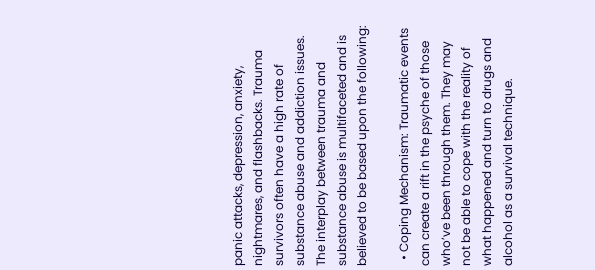panic attacks, depression, anxiety, nightmares, and flashbacks. Trauma survivors often have a high rate of substance abuse and addiction issues. The interplay between trauma and substance abuse is multifaceted and is believed to be based upon the following:

  • Coping Mechanism: Traumatic events can create a rift in the psyche of those who’ve been through them. They may not be able to cope with the reality of what happened and turn to drugs and alcohol as a survival technique.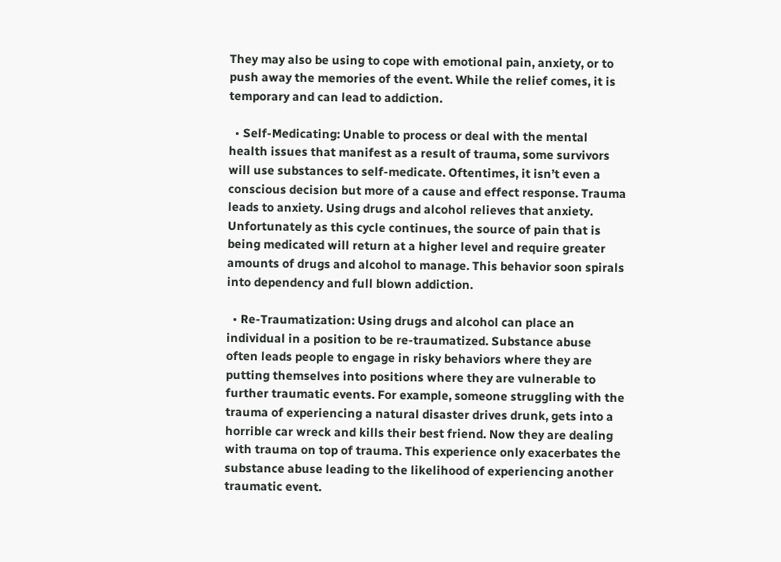They may also be using to cope with emotional pain, anxiety, or to push away the memories of the event. While the relief comes, it is temporary and can lead to addiction.

  • Self-Medicating: Unable to process or deal with the mental health issues that manifest as a result of trauma, some survivors will use substances to self-medicate. Oftentimes, it isn’t even a conscious decision but more of a cause and effect response. Trauma leads to anxiety. Using drugs and alcohol relieves that anxiety. Unfortunately as this cycle continues, the source of pain that is being medicated will return at a higher level and require greater amounts of drugs and alcohol to manage. This behavior soon spirals into dependency and full blown addiction.

  • Re-Traumatization: Using drugs and alcohol can place an individual in a position to be re-traumatized. Substance abuse often leads people to engage in risky behaviors where they are putting themselves into positions where they are vulnerable to further traumatic events. For example, someone struggling with the trauma of experiencing a natural disaster drives drunk, gets into a horrible car wreck and kills their best friend. Now they are dealing with trauma on top of trauma. This experience only exacerbates the substance abuse leading to the likelihood of experiencing another traumatic event.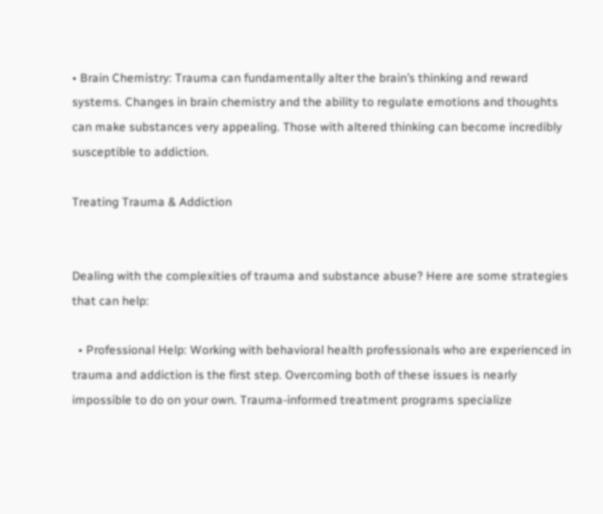• Brain Chemistry: Trauma can fundamentally alter the brain’s thinking and reward systems. Changes in brain chemistry and the ability to regulate emotions and thoughts can make substances very appealing. Those with altered thinking can become incredibly susceptible to addiction.

Treating Trauma & Addiction


Dealing with the complexities of trauma and substance abuse? Here are some strategies that can help:

  • Professional Help: Working with behavioral health professionals who are experienced in trauma and addiction is the first step. Overcoming both of these issues is nearly impossible to do on your own. Trauma-informed treatment programs specialize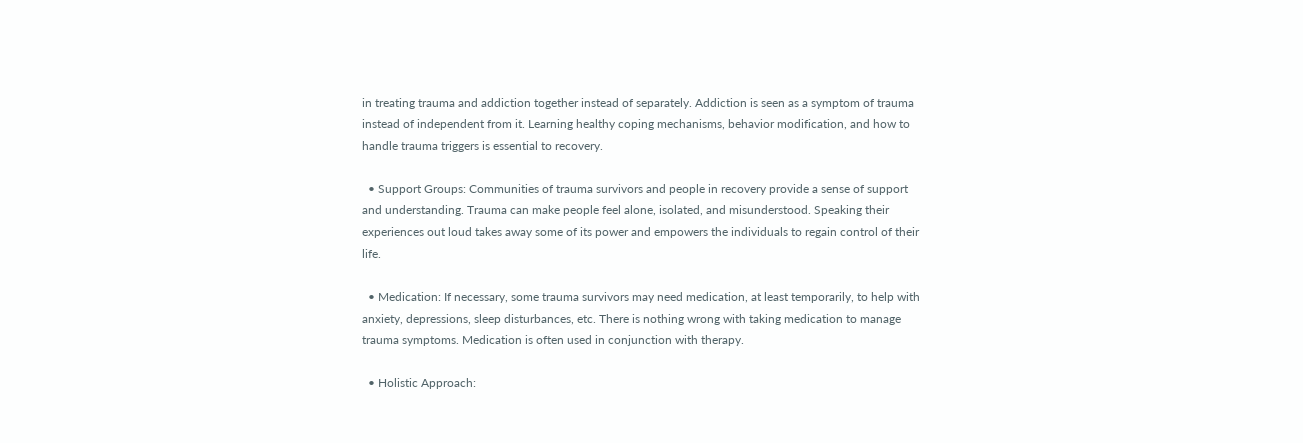in treating trauma and addiction together instead of separately. Addiction is seen as a symptom of trauma instead of independent from it. Learning healthy coping mechanisms, behavior modification, and how to handle trauma triggers is essential to recovery.

  • Support Groups: Communities of trauma survivors and people in recovery provide a sense of support and understanding. Trauma can make people feel alone, isolated, and misunderstood. Speaking their experiences out loud takes away some of its power and empowers the individuals to regain control of their life.

  • Medication: If necessary, some trauma survivors may need medication, at least temporarily, to help with anxiety, depressions, sleep disturbances, etc. There is nothing wrong with taking medication to manage trauma symptoms. Medication is often used in conjunction with therapy.

  • Holistic Approach: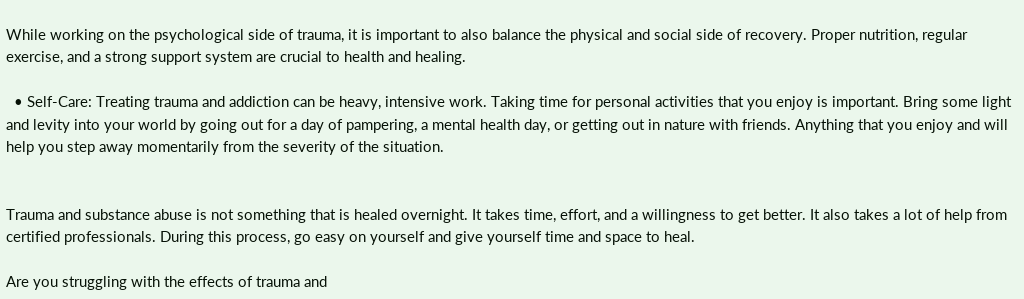While working on the psychological side of trauma, it is important to also balance the physical and social side of recovery. Proper nutrition, regular exercise, and a strong support system are crucial to health and healing.

  • Self-Care: Treating trauma and addiction can be heavy, intensive work. Taking time for personal activities that you enjoy is important. Bring some light and levity into your world by going out for a day of pampering, a mental health day, or getting out in nature with friends. Anything that you enjoy and will help you step away momentarily from the severity of the situation.


Trauma and substance abuse is not something that is healed overnight. It takes time, effort, and a willingness to get better. It also takes a lot of help from certified professionals. During this process, go easy on yourself and give yourself time and space to heal.

Are you struggling with the effects of trauma and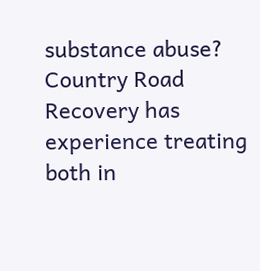substance abuse? Country Road Recovery has experience treating both in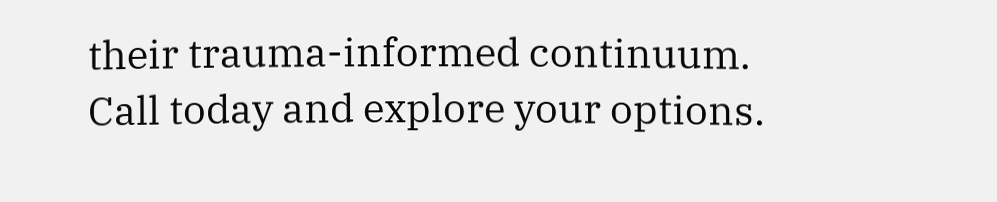their trauma-informed continuum. Call today and explore your options.